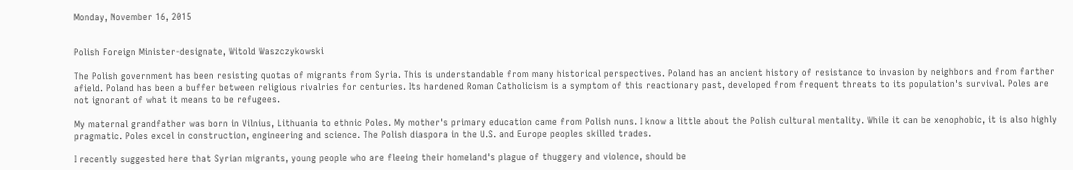Monday, November 16, 2015


Polish Foreign Minister-designate, Witold Waszczykowski

The Polish government has been resisting quotas of migrants from Syria. This is understandable from many historical perspectives. Poland has an ancient history of resistance to invasion by neighbors and from farther afield. Poland has been a buffer between religious rivalries for centuries. Its hardened Roman Catholicism is a symptom of this reactionary past, developed from frequent threats to its population's survival. Poles are not ignorant of what it means to be refugees.

My maternal grandfather was born in Vilnius, Lithuania to ethnic Poles. My mother's primary education came from Polish nuns. I know a little about the Polish cultural mentality. While it can be xenophobic, it is also highly pragmatic. Poles excel in construction, engineering and science. The Polish diaspora in the U.S. and Europe peoples skilled trades.

I recently suggested here that Syrian migrants, young people who are fleeing their homeland's plague of thuggery and violence, should be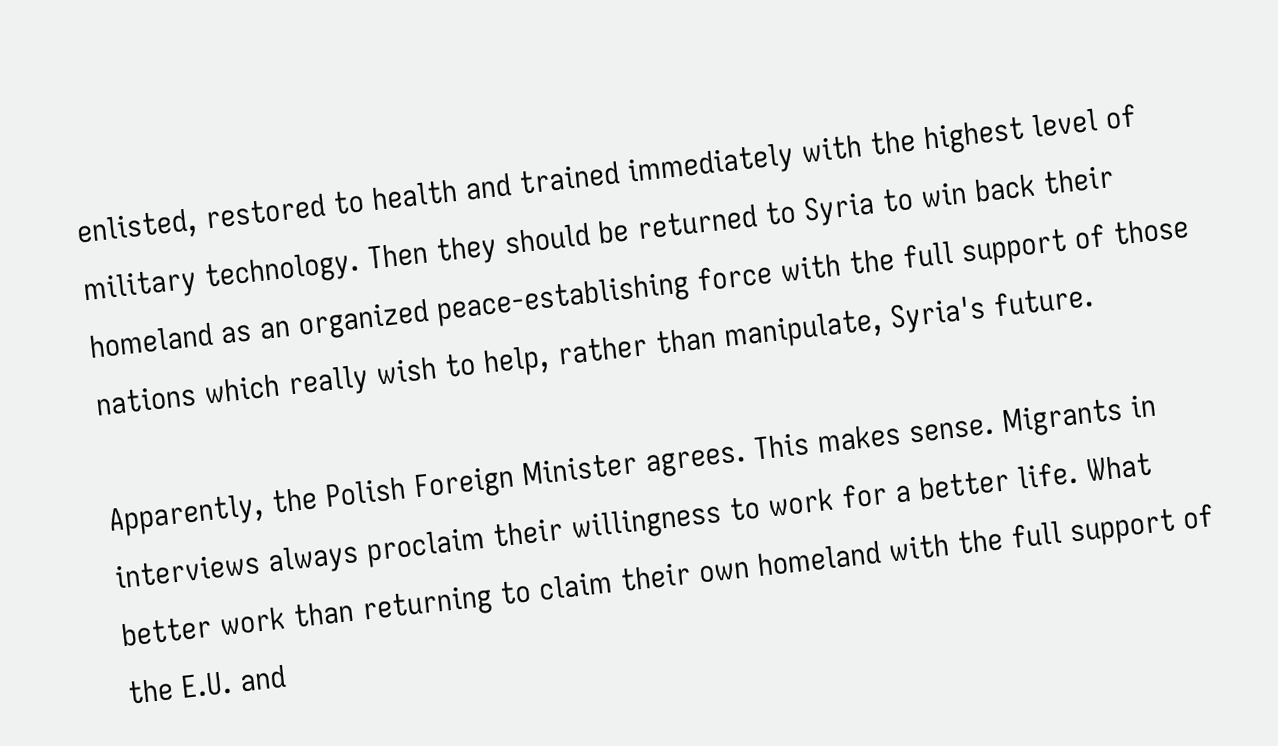enlisted, restored to health and trained immediately with the highest level of military technology. Then they should be returned to Syria to win back their homeland as an organized peace-establishing force with the full support of those nations which really wish to help, rather than manipulate, Syria's future.

Apparently, the Polish Foreign Minister agrees. This makes sense. Migrants in interviews always proclaim their willingness to work for a better life. What better work than returning to claim their own homeland with the full support of the E.U. and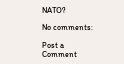NATO?

No comments:

Post a Comment